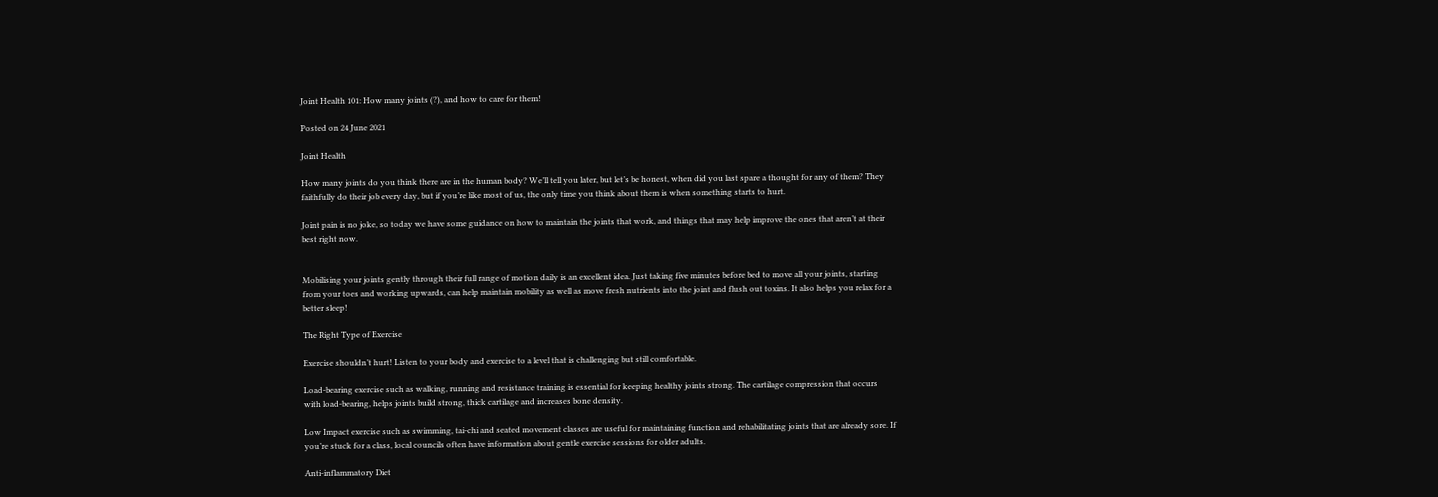Joint Health 101: How many joints (?), and how to care for them!

Posted on 24 June 2021

Joint Health

How many joints do you think there are in the human body? We’ll tell you later, but let’s be honest, when did you last spare a thought for any of them? They faithfully do their job every day, but if you’re like most of us, the only time you think about them is when something starts to hurt.

Joint pain is no joke, so today we have some guidance on how to maintain the joints that work, and things that may help improve the ones that aren’t at their best right now.


Mobilising your joints gently through their full range of motion daily is an excellent idea. Just taking five minutes before bed to move all your joints, starting from your toes and working upwards, can help maintain mobility as well as move fresh nutrients into the joint and flush out toxins. It also helps you relax for a better sleep!

The Right Type of Exercise

Exercise shouldn’t hurt! Listen to your body and exercise to a level that is challenging but still comfortable.

Load-bearing exercise such as walking, running and resistance training is essential for keeping healthy joints strong. The cartilage compression that occurs with load-bearing, helps joints build strong, thick cartilage and increases bone density.

Low Impact exercise such as swimming, tai-chi and seated movement classes are useful for maintaining function and rehabilitating joints that are already sore. If you’re stuck for a class, local councils often have information about gentle exercise sessions for older adults.

Anti-inflammatory Diet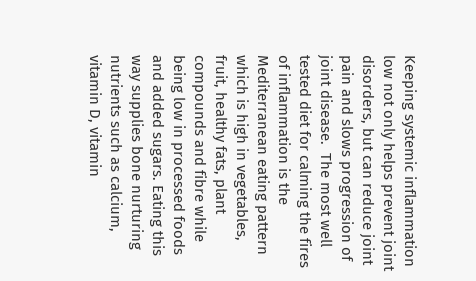Keeping systemic inflammation low not only helps prevent joint disorders, but can reduce joint pain and slows progression of joint disease.  The most well tested diet for calming the fires of inflammation is the Mediterranean eating pattern which is high in vegetables, fruit, healthy fats, plant compounds and fibre while being low in processed foods and added sugars. Eating this way supplies bone nurturing nutrients such as calcium, vitamin D, vitamin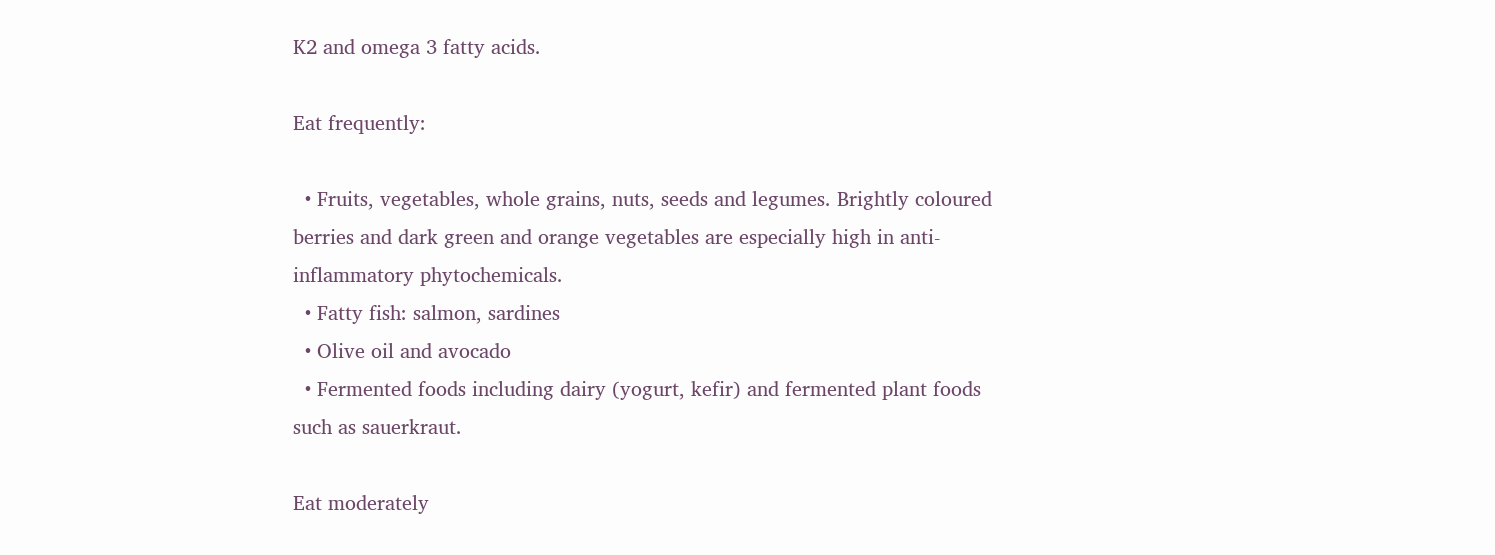K2 and omega 3 fatty acids.

Eat frequently:

  • Fruits, vegetables, whole grains, nuts, seeds and legumes. Brightly coloured berries and dark green and orange vegetables are especially high in anti-inflammatory phytochemicals.
  • Fatty fish: salmon, sardines
  • Olive oil and avocado
  • Fermented foods including dairy (yogurt, kefir) and fermented plant foods such as sauerkraut.

Eat moderately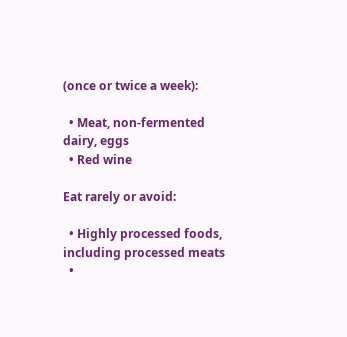(once or twice a week):

  • Meat, non-fermented dairy, eggs
  • Red wine

Eat rarely or avoid:

  • Highly processed foods, including processed meats
  •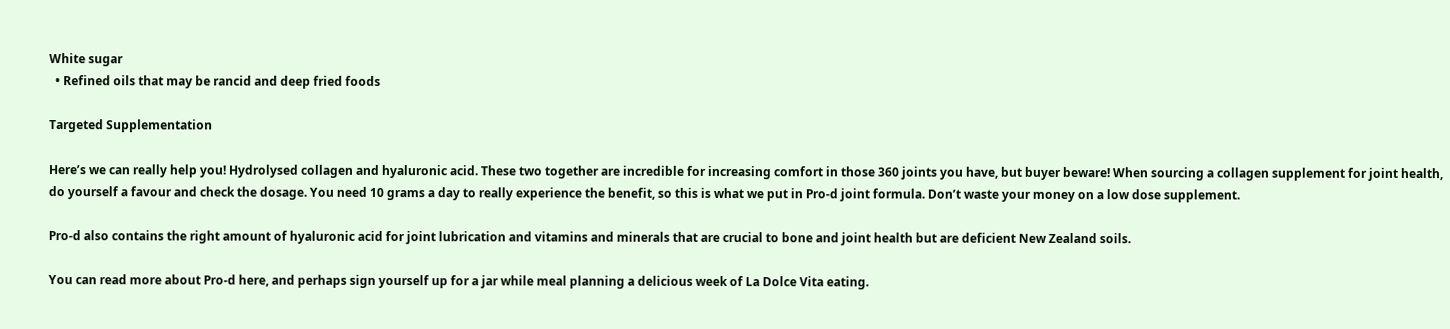White sugar
  • Refined oils that may be rancid and deep fried foods

Targeted Supplementation

Here’s we can really help you! Hydrolysed collagen and hyaluronic acid. These two together are incredible for increasing comfort in those 360 joints you have, but buyer beware! When sourcing a collagen supplement for joint health, do yourself a favour and check the dosage. You need 10 grams a day to really experience the benefit, so this is what we put in Pro-d joint formula. Don’t waste your money on a low dose supplement.

Pro-d also contains the right amount of hyaluronic acid for joint lubrication and vitamins and minerals that are crucial to bone and joint health but are deficient New Zealand soils.

You can read more about Pro-d here, and perhaps sign yourself up for a jar while meal planning a delicious week of La Dolce Vita eating.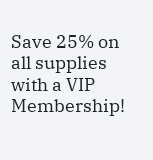Save 25% on all supplies with a VIP Membership!